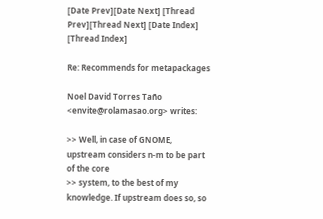[Date Prev][Date Next] [Thread Prev][Thread Next] [Date Index] [Thread Index]

Re: Recommends for metapackages

Noel David Torres Taño <envite@rolamasao.org> writes:

>> Well, in case of GNOME, upstream considers n-m to be part of the core
>> system, to the best of my knowledge. If upstream does so, so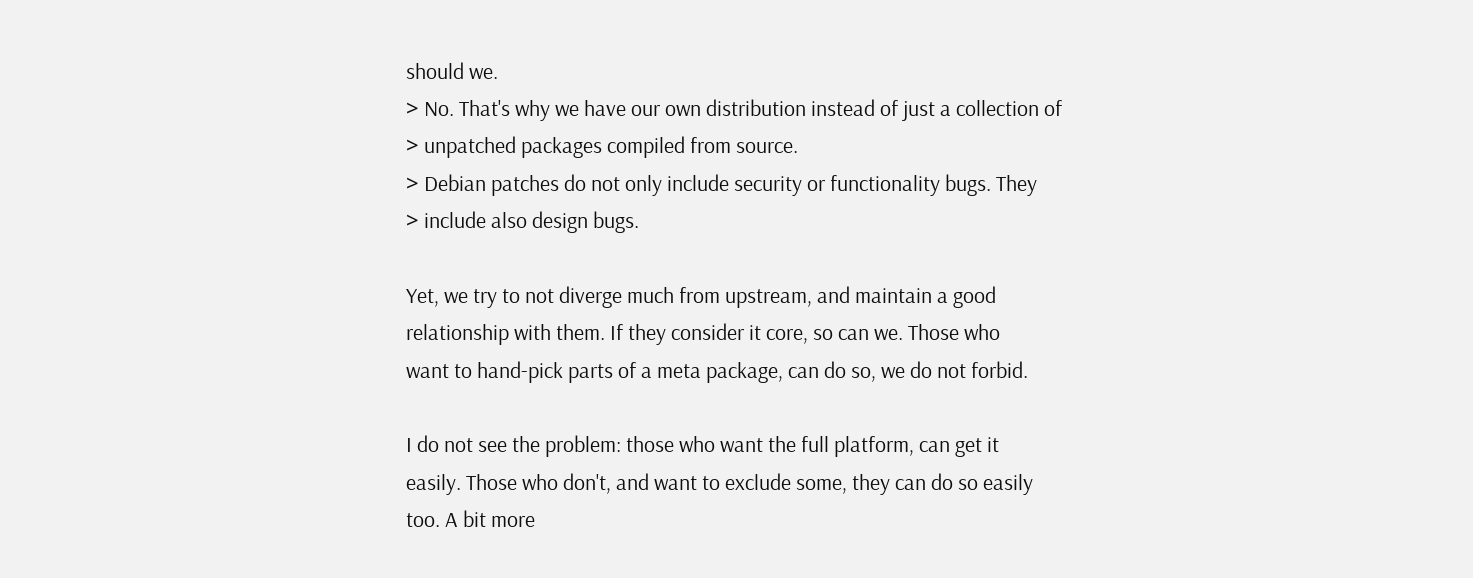should we.
> No. That's why we have our own distribution instead of just a collection of
> unpatched packages compiled from source.
> Debian patches do not only include security or functionality bugs. They
> include also design bugs.

Yet, we try to not diverge much from upstream, and maintain a good
relationship with them. If they consider it core, so can we. Those who
want to hand-pick parts of a meta package, can do so, we do not forbid.

I do not see the problem: those who want the full platform, can get it
easily. Those who don't, and want to exclude some, they can do so easily
too. A bit more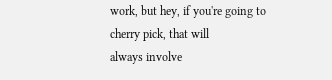work, but hey, if you're going to cherry pick, that will
always involve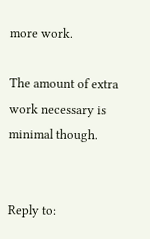more work.

The amount of extra work necessary is minimal though.


Reply to: